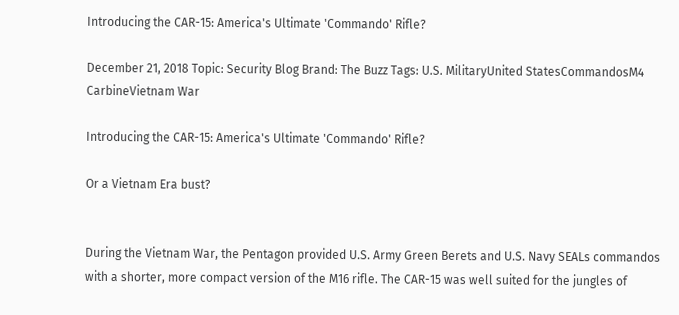Introducing the CAR-15: America's Ultimate 'Commando' Rifle?

December 21, 2018 Topic: Security Blog Brand: The Buzz Tags: U.S. MilitaryUnited StatesCommandosM4 CarbineVietnam War

Introducing the CAR-15: America's Ultimate 'Commando' Rifle?

Or a Vietnam Era bust?


During the Vietnam War, the Pentagon provided U.S. Army Green Berets and U.S. Navy SEALs commandos with a shorter, more compact version of the M16 rifle. The CAR-15 was well suited for the jungles of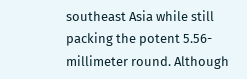southeast Asia while still packing the potent 5.56-millimeter round. Although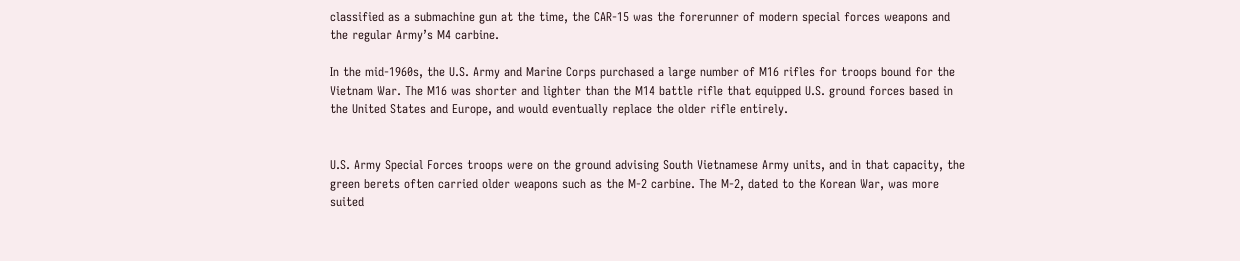classified as a submachine gun at the time, the CAR-15 was the forerunner of modern special forces weapons and the regular Army’s M4 carbine.

In the mid-1960s, the U.S. Army and Marine Corps purchased a large number of M16 rifles for troops bound for the Vietnam War. The M16 was shorter and lighter than the M14 battle rifle that equipped U.S. ground forces based in the United States and Europe, and would eventually replace the older rifle entirely.


U.S. Army Special Forces troops were on the ground advising South Vietnamese Army units, and in that capacity, the green berets often carried older weapons such as the M-2 carbine. The M-2, dated to the Korean War, was more suited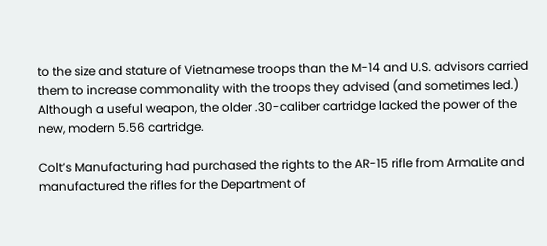to the size and stature of Vietnamese troops than the M-14 and U.S. advisors carried them to increase commonality with the troops they advised (and sometimes led.) Although a useful weapon, the older .30-caliber cartridge lacked the power of the new, modern 5.56 cartridge.

Colt’s Manufacturing had purchased the rights to the AR-15 rifle from ArmaLite and manufactured the rifles for the Department of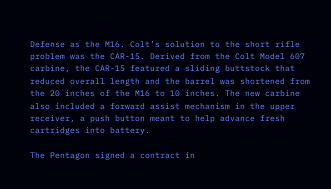Defense as the M16. Colt’s solution to the short rifle problem was the CAR-15. Derived from the Colt Model 607 carbine, the CAR-15 featured a sliding buttstock that reduced overall length and the barrel was shortened from the 20 inches of the M16 to 10 inches. The new carbine also included a forward assist mechanism in the upper receiver, a push button meant to help advance fresh cartridges into battery.

The Pentagon signed a contract in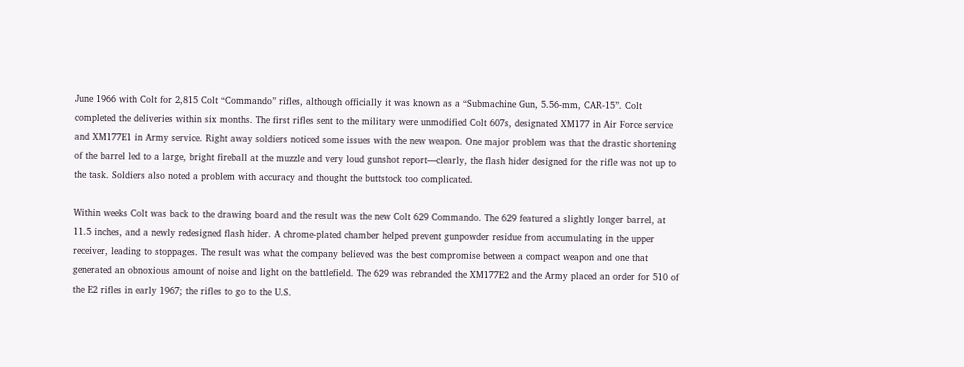June 1966 with Colt for 2,815 Colt “Commando” rifles, although officially it was known as a “Submachine Gun, 5.56-mm, CAR-15”. Colt completed the deliveries within six months. The first rifles sent to the military were unmodified Colt 607s, designated XM177 in Air Force service and XM177E1 in Army service. Right away soldiers noticed some issues with the new weapon. One major problem was that the drastic shortening of the barrel led to a large, bright fireball at the muzzle and very loud gunshot report—clearly, the flash hider designed for the rifle was not up to the task. Soldiers also noted a problem with accuracy and thought the buttstock too complicated.

Within weeks Colt was back to the drawing board and the result was the new Colt 629 Commando. The 629 featured a slightly longer barrel, at 11.5 inches, and a newly redesigned flash hider. A chrome-plated chamber helped prevent gunpowder residue from accumulating in the upper receiver, leading to stoppages. The result was what the company believed was the best compromise between a compact weapon and one that generated an obnoxious amount of noise and light on the battlefield. The 629 was rebranded the XM177E2 and the Army placed an order for 510 of the E2 rifles in early 1967; the rifles to go to the U.S.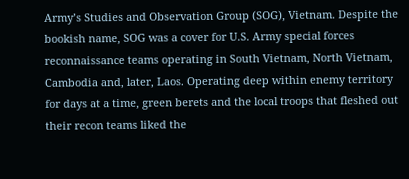Army’s Studies and Observation Group (SOG), Vietnam. Despite the bookish name, SOG was a cover for U.S. Army special forces reconnaissance teams operating in South Vietnam, North Vietnam, Cambodia and, later, Laos. Operating deep within enemy territory for days at a time, green berets and the local troops that fleshed out their recon teams liked the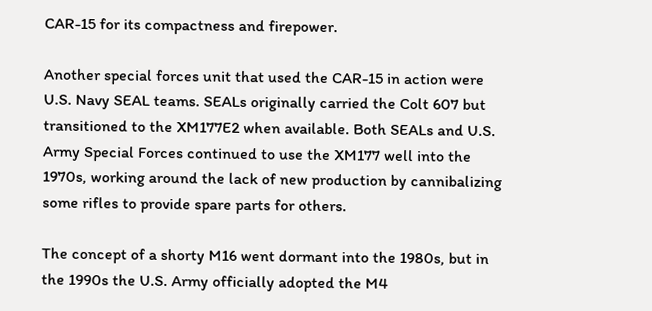CAR-15 for its compactness and firepower.

Another special forces unit that used the CAR-15 in action were U.S. Navy SEAL teams. SEALs originally carried the Colt 607 but transitioned to the XM177E2 when available. Both SEALs and U.S. Army Special Forces continued to use the XM177 well into the 1970s, working around the lack of new production by cannibalizing some rifles to provide spare parts for others.

The concept of a shorty M16 went dormant into the 1980s, but in the 1990s the U.S. Army officially adopted the M4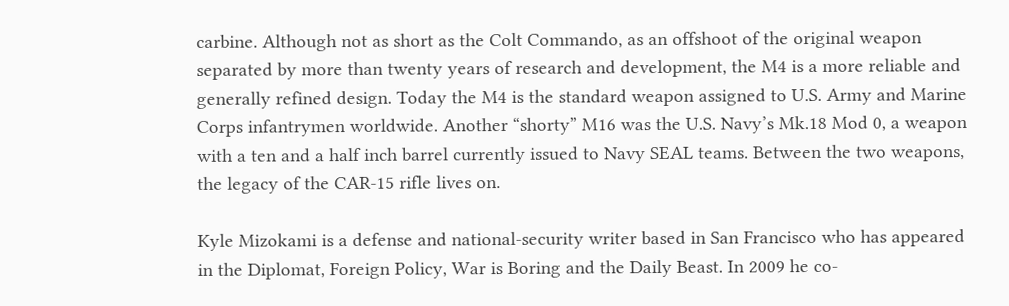carbine. Although not as short as the Colt Commando, as an offshoot of the original weapon separated by more than twenty years of research and development, the M4 is a more reliable and generally refined design. Today the M4 is the standard weapon assigned to U.S. Army and Marine Corps infantrymen worldwide. Another “shorty” M16 was the U.S. Navy’s Mk.18 Mod 0, a weapon with a ten and a half inch barrel currently issued to Navy SEAL teams. Between the two weapons, the legacy of the CAR-15 rifle lives on.

Kyle Mizokami is a defense and national-security writer based in San Francisco who has appeared in the Diplomat, Foreign Policy, War is Boring and the Daily Beast. In 2009 he co-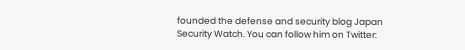founded the defense and security blog Japan Security Watch. You can follow him on Twitter: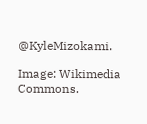@KyleMizokami.

Image: Wikimedia Commons.